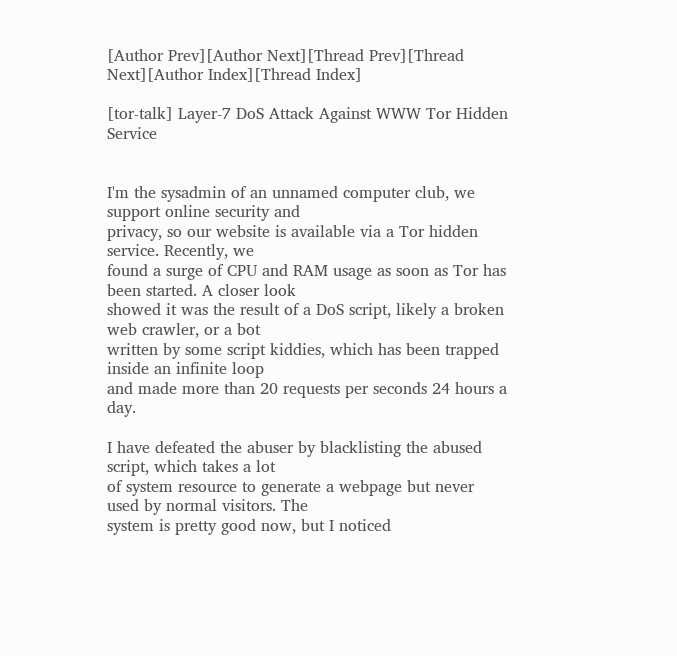[Author Prev][Author Next][Thread Prev][Thread Next][Author Index][Thread Index]

[tor-talk] Layer-7 DoS Attack Against WWW Tor Hidden Service


I'm the sysadmin of an unnamed computer club, we support online security and
privacy, so our website is available via a Tor hidden service. Recently, we
found a surge of CPU and RAM usage as soon as Tor has been started. A closer look
showed it was the result of a DoS script, likely a broken web crawler, or a bot
written by some script kiddies, which has been trapped inside an infinite loop
and made more than 20 requests per seconds 24 hours a day.

I have defeated the abuser by blacklisting the abused script, which takes a lot
of system resource to generate a webpage but never used by normal visitors. The
system is pretty good now, but I noticed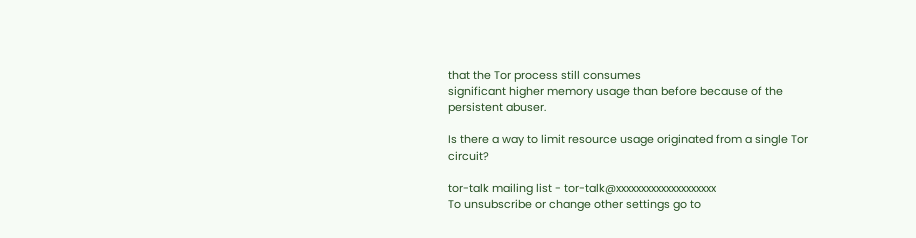that the Tor process still consumes
significant higher memory usage than before because of the persistent abuser.

Is there a way to limit resource usage originated from a single Tor circuit?

tor-talk mailing list - tor-talk@xxxxxxxxxxxxxxxxxxxx
To unsubscribe or change other settings go to